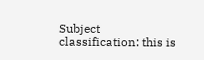Subject classification: this is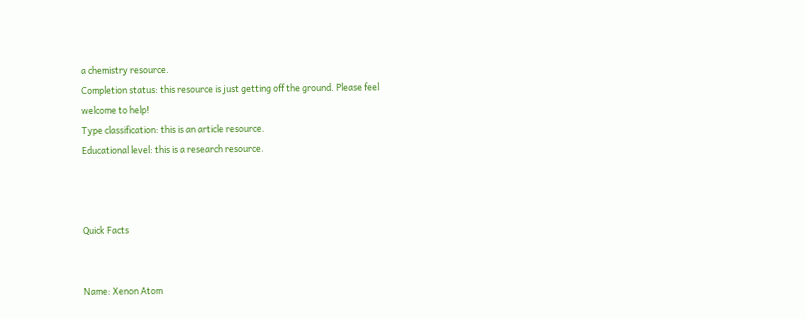a chemistry resource.
Completion status: this resource is just getting off the ground. Please feel welcome to help!
Type classification: this is an article resource.
Educational level: this is a research resource.



Quick Facts


Name: Xenon Atom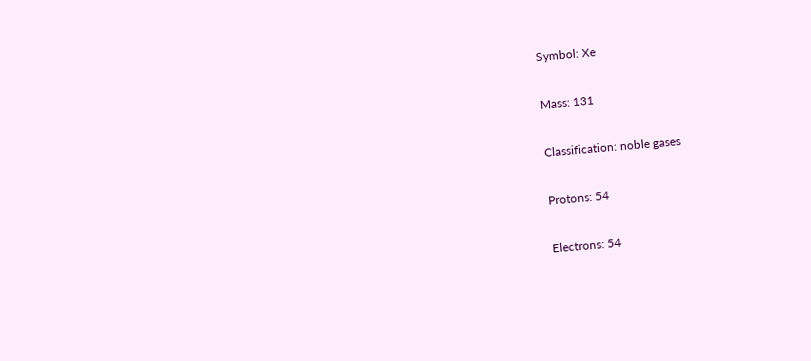Symbol: Xe

Mass: 131

Classification: noble gases

Protons: 54

Electrons: 54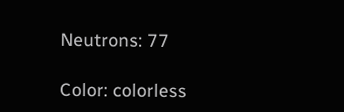Neutrons: 77

Color: colorless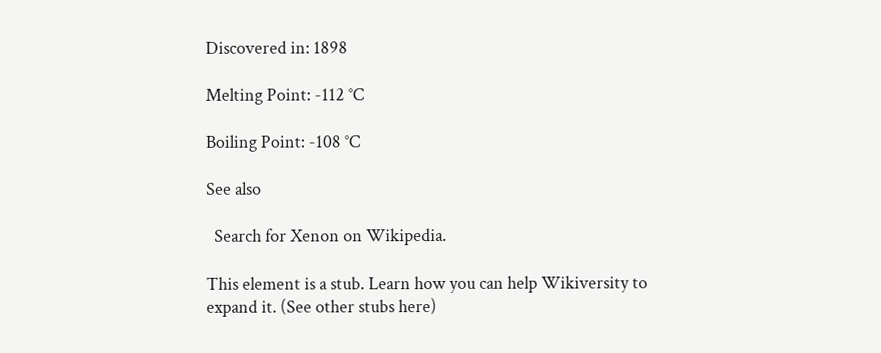Discovered in: 1898

Melting Point: -112 °C

Boiling Point: -108 °C

See also

  Search for Xenon on Wikipedia.

This element is a stub. Learn how you can help Wikiversity to expand it. (See other stubs here)